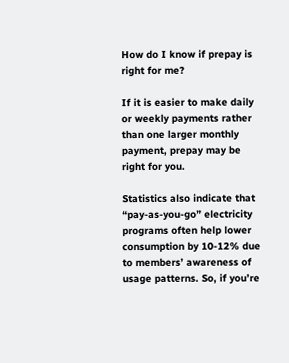How do I know if prepay is right for me?

If it is easier to make daily or weekly payments rather than one larger monthly payment, prepay may be right for you.

Statistics also indicate that “pay-as-you-go” electricity programs often help lower consumption by 10-12% due to members’ awareness of usage patterns. So, if you’re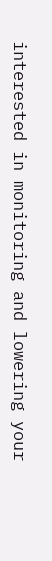interested in monitoring and lowering your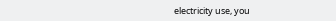electricity use, you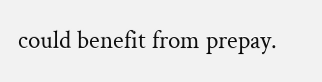could benefit from prepay.